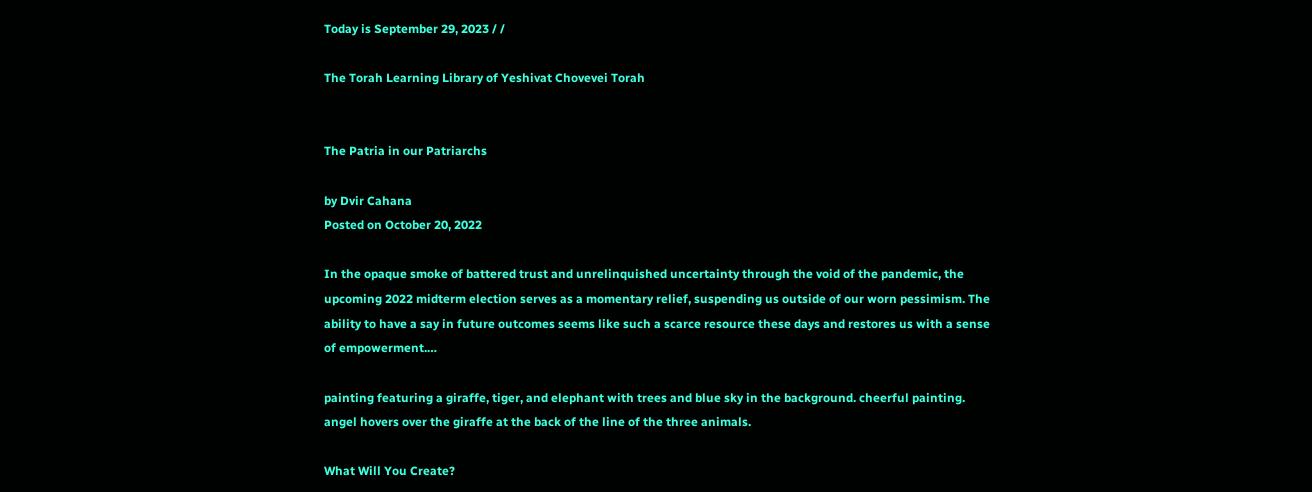Today is September 29, 2023 / /

The Torah Learning Library of Yeshivat Chovevei Torah


The Patria in our Patriarchs

by Dvir Cahana
Posted on October 20, 2022

In the opaque smoke of battered trust and unrelinquished uncertainty through the void of the pandemic, the upcoming 2022 midterm election serves as a momentary relief, suspending us outside of our worn pessimism. The ability to have a say in future outcomes seems like such a scarce resource these days and restores us with a sense of empowerment.…

painting featuring a giraffe, tiger, and elephant with trees and blue sky in the background. cheerful painting. angel hovers over the giraffe at the back of the line of the three animals.

What Will You Create?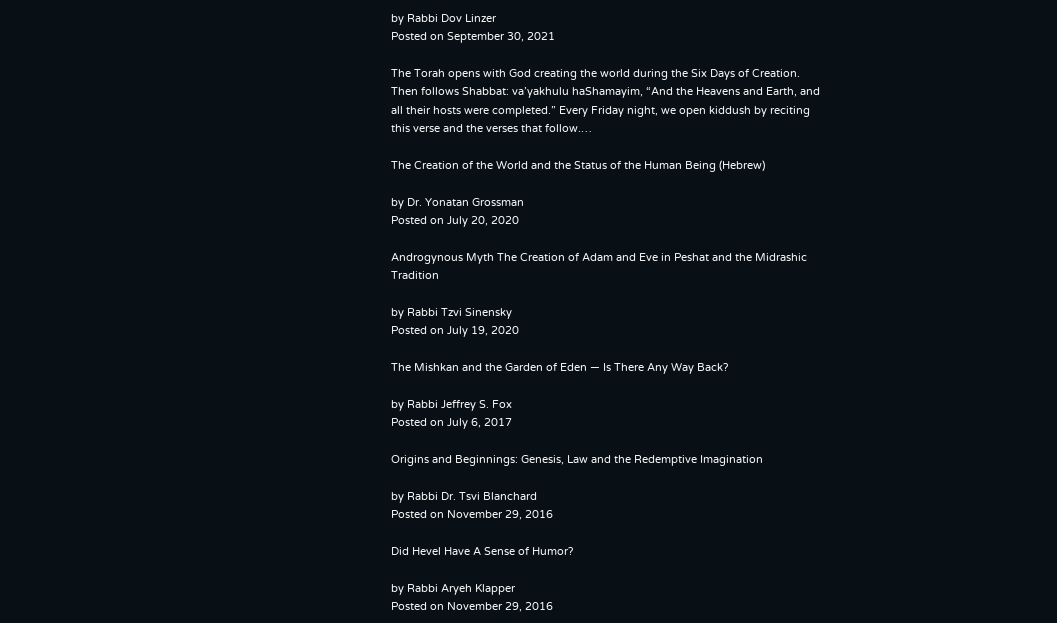by Rabbi Dov Linzer
Posted on September 30, 2021

The Torah opens with God creating the world during the Six Days of Creation. Then follows Shabbat: va’yakhulu haShamayim, “And the Heavens and Earth, and all their hosts were completed.” Every Friday night, we open kiddush by reciting this verse and the verses that follow.…

The Creation of the World and the Status of the Human Being (Hebrew)

by Dr. Yonatan Grossman
Posted on July 20, 2020

Androgynous Myth The Creation of Adam and Eve in Peshat and the Midrashic Tradition

by Rabbi Tzvi Sinensky
Posted on July 19, 2020

The Mishkan and the Garden of Eden — Is There Any Way Back?

by Rabbi Jeffrey S. Fox
Posted on July 6, 2017

Origins and Beginnings: Genesis, Law and the Redemptive Imagination

by Rabbi Dr. Tsvi Blanchard
Posted on November 29, 2016

Did Hevel Have A Sense of Humor?

by Rabbi Aryeh Klapper
Posted on November 29, 2016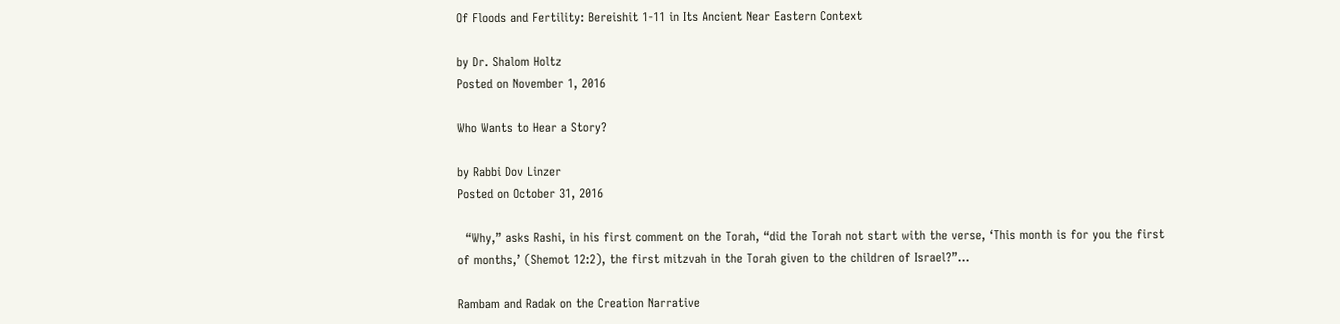Of Floods and Fertility: Bereishit 1-11 in Its Ancient Near Eastern Context

by Dr. Shalom Holtz
Posted on November 1, 2016

Who Wants to Hear a Story?

by Rabbi Dov Linzer
Posted on October 31, 2016

  “Why,” asks Rashi, in his first comment on the Torah, “did the Torah not start with the verse, ‘This month is for you the first of months,’ (Shemot 12:2), the first mitzvah in the Torah given to the children of Israel?”…

Rambam and Radak on the Creation Narrative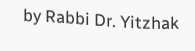by Rabbi Dr. Yitzhak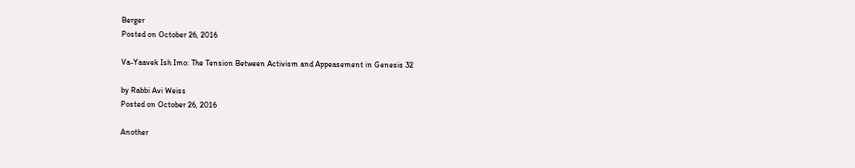Berger
Posted on October 26, 2016

Va-Yaavek Ish Imo: The Tension Between Activism and Appeasement in Genesis 32

by Rabbi Avi Weiss
Posted on October 26, 2016

Another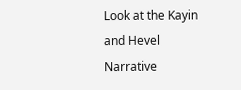Look at the Kayin and Hevel Narrative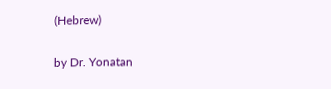(Hebrew)

by Dr. Yonatan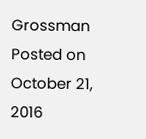Grossman
Posted on October 21, 2016